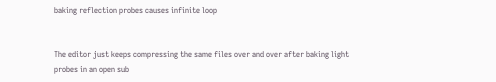baking reflection probes causes infinite loop


The editor just keeps compressing the same files over and over after baking light probes in an open sub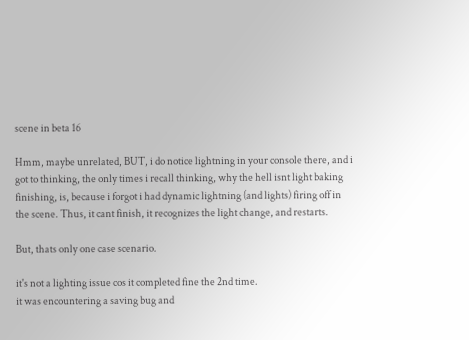scene in beta 16

Hmm, maybe unrelated, BUT, i do notice lightning in your console there, and i got to thinking, the only times i recall thinking, why the hell isnt light baking finishing, is, because i forgot i had dynamic lightning (and lights) firing off in the scene. Thus, it cant finish, it recognizes the light change, and restarts.

But, thats only one case scenario.

it's not a lighting issue cos it completed fine the 2nd time.
it was encountering a saving bug and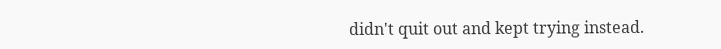didn't quit out and kept trying instead.